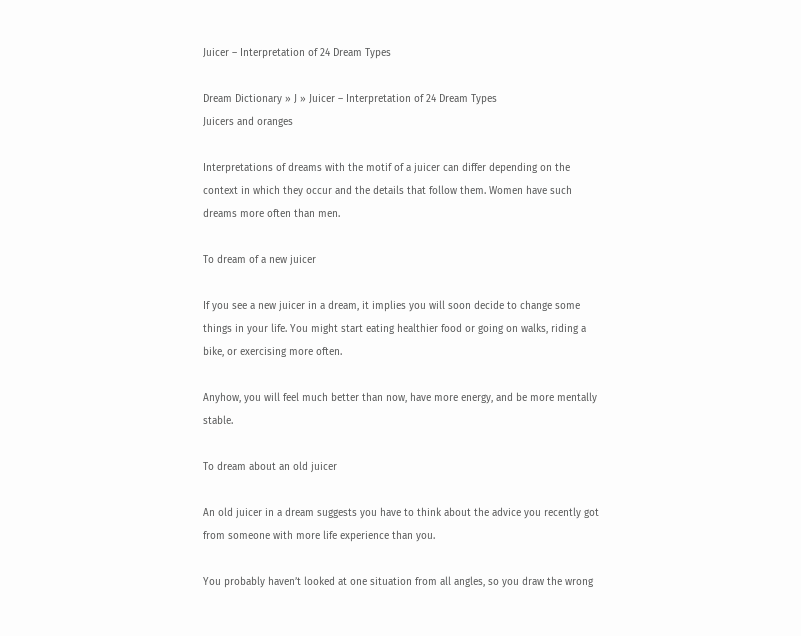Juicer – Interpretation of 24 Dream Types

Dream Dictionary » J » Juicer – Interpretation of 24 Dream Types
Juicers and oranges

Interpretations of dreams with the motif of a juicer can differ depending on the context in which they occur and the details that follow them. Women have such dreams more often than men.

To dream of a new juicer

If you see a new juicer in a dream, it implies you will soon decide to change some things in your life. You might start eating healthier food or going on walks, riding a bike, or exercising more often.

Anyhow, you will feel much better than now, have more energy, and be more mentally stable.

To dream about an old juicer

An old juicer in a dream suggests you have to think about the advice you recently got from someone with more life experience than you.

You probably haven’t looked at one situation from all angles, so you draw the wrong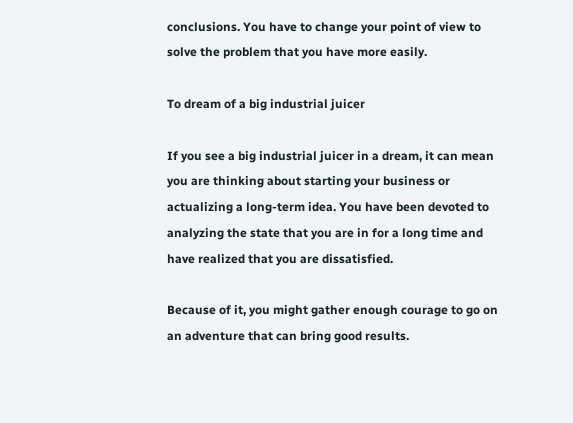conclusions. You have to change your point of view to solve the problem that you have more easily.

To dream of a big industrial juicer

If you see a big industrial juicer in a dream, it can mean you are thinking about starting your business or actualizing a long-term idea. You have been devoted to analyzing the state that you are in for a long time and have realized that you are dissatisfied.

Because of it, you might gather enough courage to go on an adventure that can bring good results.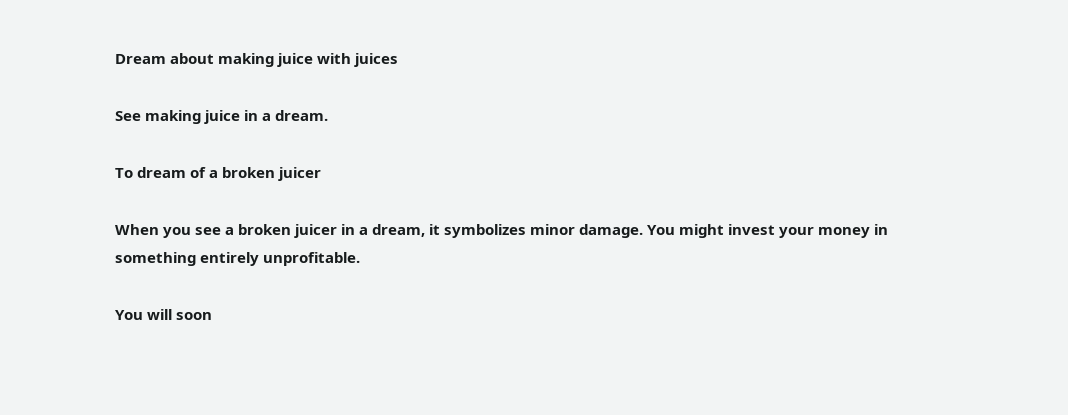Dream about making juice with juices

See making juice in a dream.

To dream of a broken juicer

When you see a broken juicer in a dream, it symbolizes minor damage. You might invest your money in something entirely unprofitable.

You will soon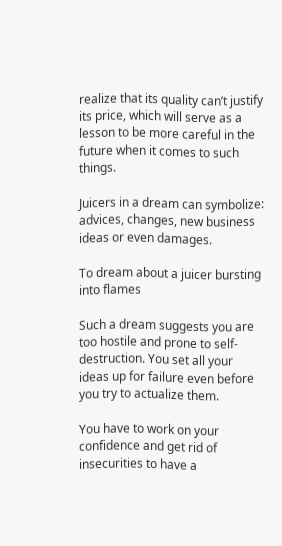realize that its quality can’t justify its price, which will serve as a lesson to be more careful in the future when it comes to such things.

Juicers in a dream can symbolize: advices, changes, new business ideas or even damages.

To dream about a juicer bursting into flames

Such a dream suggests you are too hostile and prone to self-destruction. You set all your ideas up for failure even before you try to actualize them.

You have to work on your confidence and get rid of insecurities to have a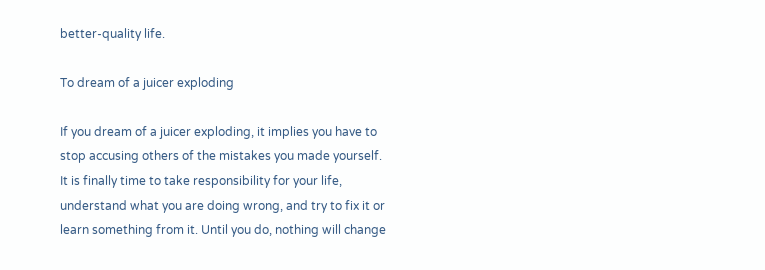better-quality life.

To dream of a juicer exploding

If you dream of a juicer exploding, it implies you have to stop accusing others of the mistakes you made yourself. It is finally time to take responsibility for your life, understand what you are doing wrong, and try to fix it or learn something from it. Until you do, nothing will change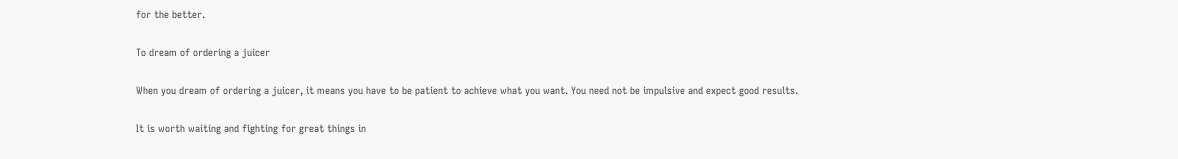for the better.

To dream of ordering a juicer

When you dream of ordering a juicer, it means you have to be patient to achieve what you want. You need not be impulsive and expect good results.

It is worth waiting and fighting for great things in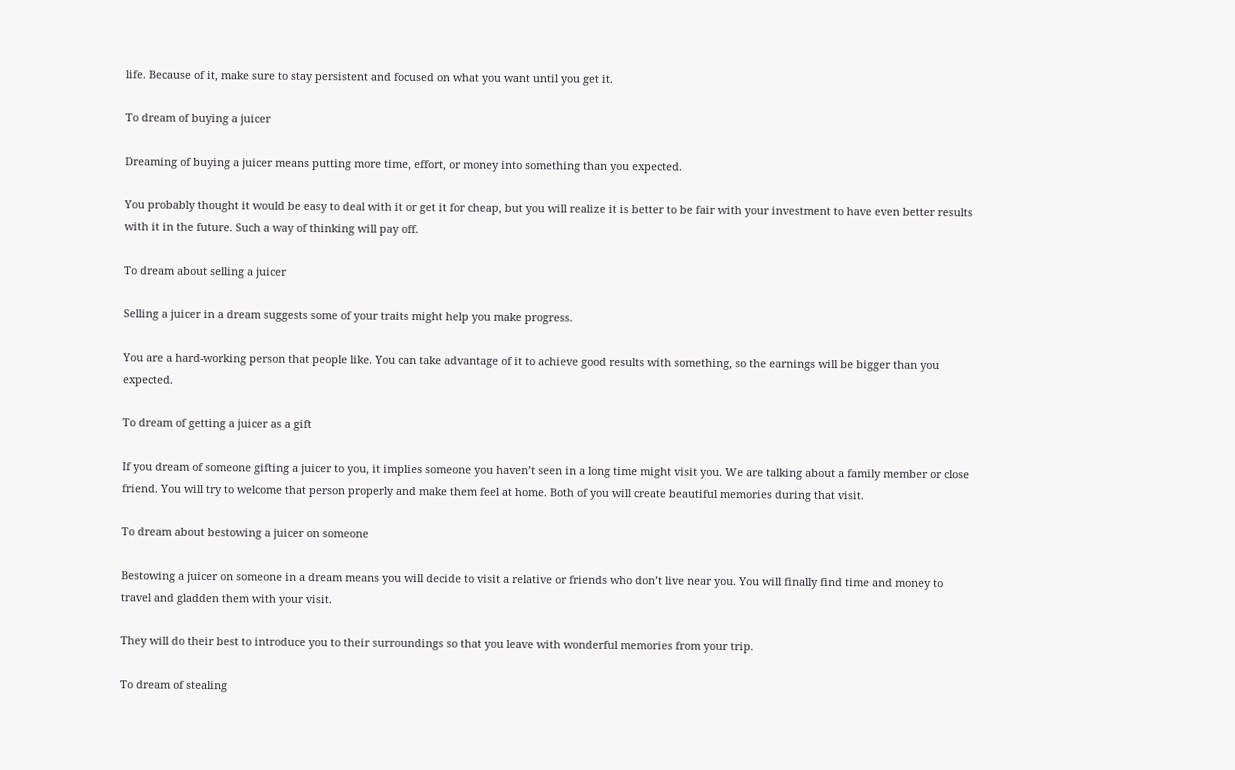life. Because of it, make sure to stay persistent and focused on what you want until you get it.

To dream of buying a juicer

Dreaming of buying a juicer means putting more time, effort, or money into something than you expected.

You probably thought it would be easy to deal with it or get it for cheap, but you will realize it is better to be fair with your investment to have even better results with it in the future. Such a way of thinking will pay off.

To dream about selling a juicer

Selling a juicer in a dream suggests some of your traits might help you make progress.

You are a hard-working person that people like. You can take advantage of it to achieve good results with something, so the earnings will be bigger than you expected.

To dream of getting a juicer as a gift

If you dream of someone gifting a juicer to you, it implies someone you haven’t seen in a long time might visit you. We are talking about a family member or close friend. You will try to welcome that person properly and make them feel at home. Both of you will create beautiful memories during that visit.

To dream about bestowing a juicer on someone

Bestowing a juicer on someone in a dream means you will decide to visit a relative or friends who don’t live near you. You will finally find time and money to travel and gladden them with your visit.

They will do their best to introduce you to their surroundings so that you leave with wonderful memories from your trip.

To dream of stealing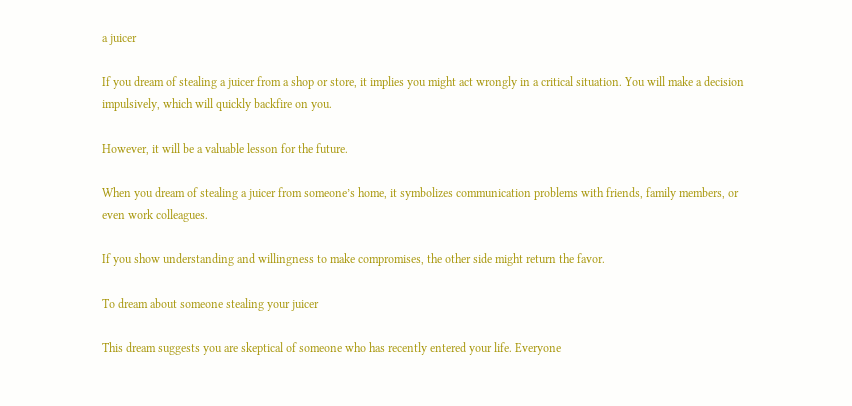a juicer

If you dream of stealing a juicer from a shop or store, it implies you might act wrongly in a critical situation. You will make a decision impulsively, which will quickly backfire on you.

However, it will be a valuable lesson for the future.

When you dream of stealing a juicer from someone’s home, it symbolizes communication problems with friends, family members, or even work colleagues.

If you show understanding and willingness to make compromises, the other side might return the favor.

To dream about someone stealing your juicer

This dream suggests you are skeptical of someone who has recently entered your life. Everyone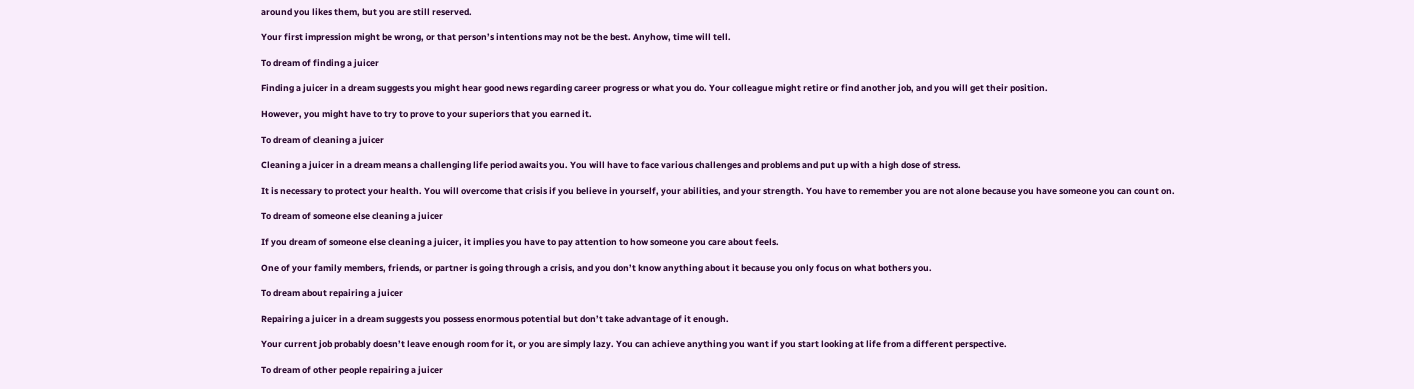around you likes them, but you are still reserved.

Your first impression might be wrong, or that person’s intentions may not be the best. Anyhow, time will tell.

To dream of finding a juicer

Finding a juicer in a dream suggests you might hear good news regarding career progress or what you do. Your colleague might retire or find another job, and you will get their position.

However, you might have to try to prove to your superiors that you earned it.

To dream of cleaning a juicer

Cleaning a juicer in a dream means a challenging life period awaits you. You will have to face various challenges and problems and put up with a high dose of stress.

It is necessary to protect your health. You will overcome that crisis if you believe in yourself, your abilities, and your strength. You have to remember you are not alone because you have someone you can count on.

To dream of someone else cleaning a juicer

If you dream of someone else cleaning a juicer, it implies you have to pay attention to how someone you care about feels.

One of your family members, friends, or partner is going through a crisis, and you don’t know anything about it because you only focus on what bothers you.

To dream about repairing a juicer

Repairing a juicer in a dream suggests you possess enormous potential but don’t take advantage of it enough.

Your current job probably doesn’t leave enough room for it, or you are simply lazy. You can achieve anything you want if you start looking at life from a different perspective.

To dream of other people repairing a juicer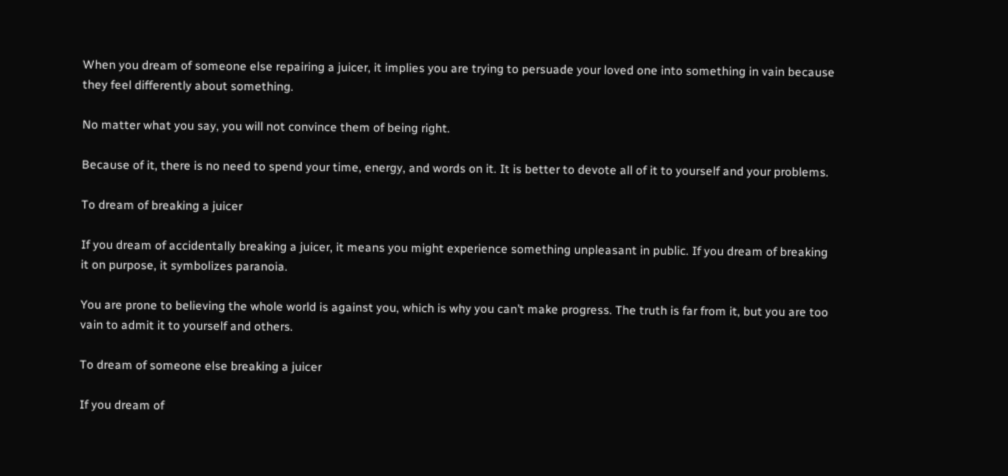When you dream of someone else repairing a juicer, it implies you are trying to persuade your loved one into something in vain because they feel differently about something.

No matter what you say, you will not convince them of being right.

Because of it, there is no need to spend your time, energy, and words on it. It is better to devote all of it to yourself and your problems.

To dream of breaking a juicer

If you dream of accidentally breaking a juicer, it means you might experience something unpleasant in public. If you dream of breaking it on purpose, it symbolizes paranoia.

You are prone to believing the whole world is against you, which is why you can’t make progress. The truth is far from it, but you are too vain to admit it to yourself and others.

To dream of someone else breaking a juicer

If you dream of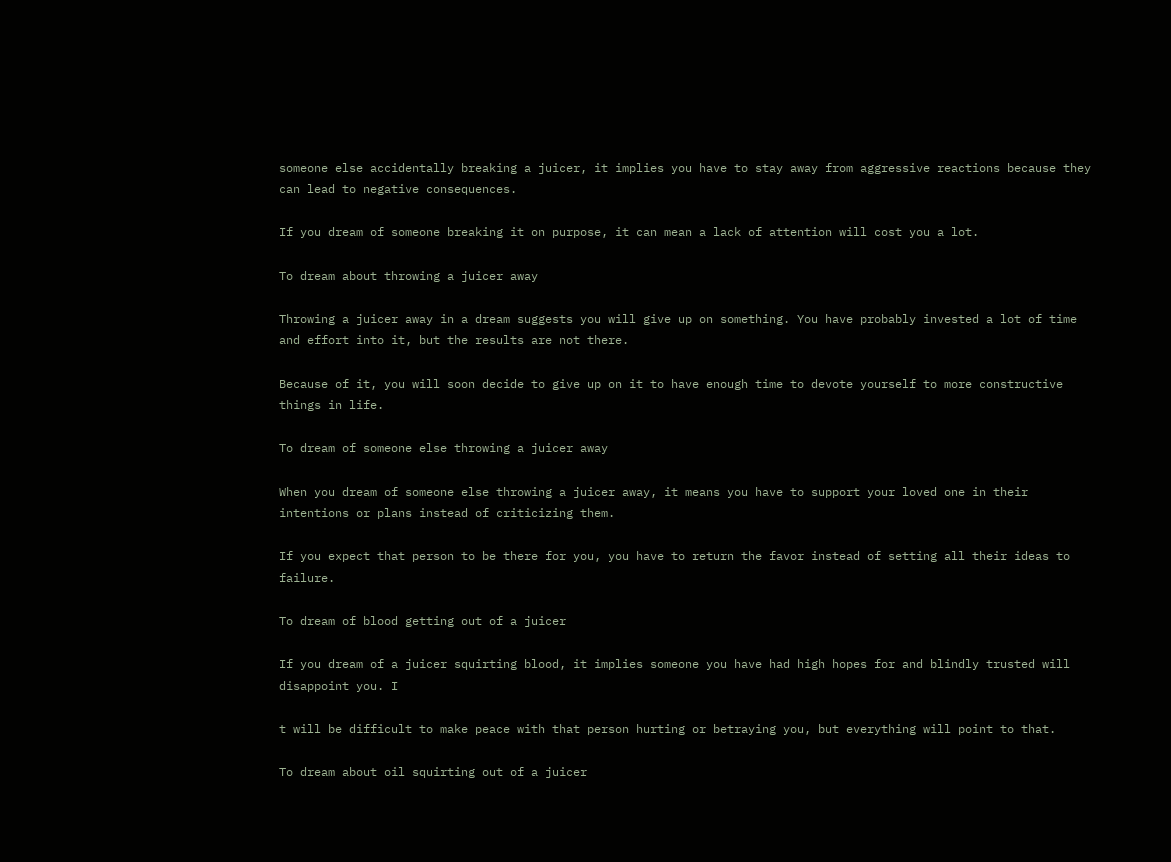someone else accidentally breaking a juicer, it implies you have to stay away from aggressive reactions because they can lead to negative consequences.

If you dream of someone breaking it on purpose, it can mean a lack of attention will cost you a lot.

To dream about throwing a juicer away

Throwing a juicer away in a dream suggests you will give up on something. You have probably invested a lot of time and effort into it, but the results are not there.

Because of it, you will soon decide to give up on it to have enough time to devote yourself to more constructive things in life.

To dream of someone else throwing a juicer away

When you dream of someone else throwing a juicer away, it means you have to support your loved one in their intentions or plans instead of criticizing them.

If you expect that person to be there for you, you have to return the favor instead of setting all their ideas to failure.

To dream of blood getting out of a juicer

If you dream of a juicer squirting blood, it implies someone you have had high hopes for and blindly trusted will disappoint you. I

t will be difficult to make peace with that person hurting or betraying you, but everything will point to that.

To dream about oil squirting out of a juicer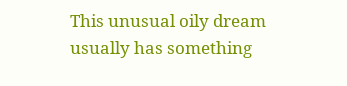This unusual oily dream usually has something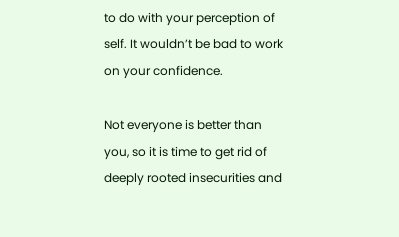to do with your perception of self. It wouldn’t be bad to work on your confidence.

Not everyone is better than you, so it is time to get rid of deeply rooted insecurities and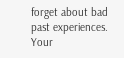forget about bad past experiences. Your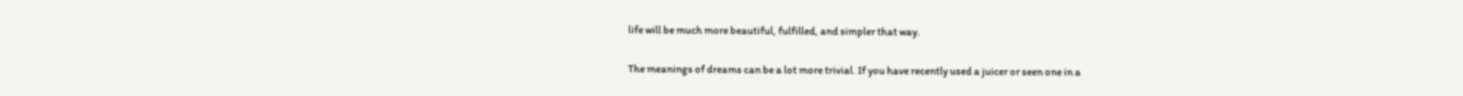life will be much more beautiful, fulfilled, and simpler that way.

The meanings of dreams can be a lot more trivial. If you have recently used a juicer or seen one in a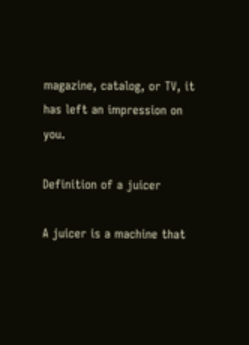magazine, catalog, or TV, it has left an impression on you.

Definition of a juicer

A juicer is a machine that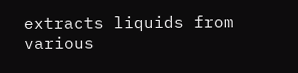extracts liquids from various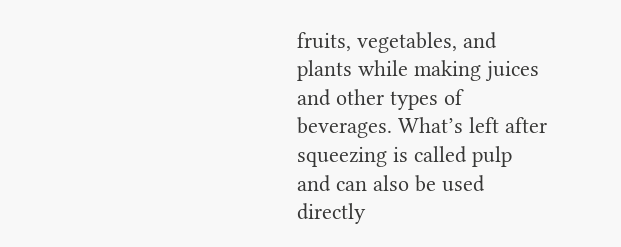fruits, vegetables, and plants while making juices and other types of beverages. What’s left after squeezing is called pulp and can also be used directly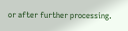or after further processing.